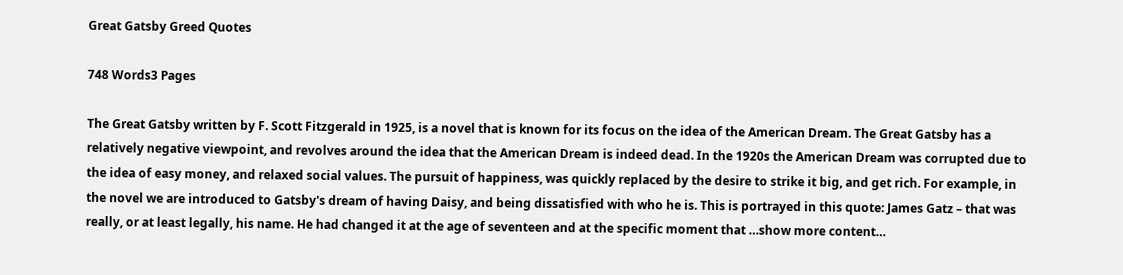Great Gatsby Greed Quotes

748 Words3 Pages

The Great Gatsby written by F. Scott Fitzgerald in 1925, is a novel that is known for its focus on the idea of the American Dream. The Great Gatsby has a relatively negative viewpoint, and revolves around the idea that the American Dream is indeed dead. In the 1920s the American Dream was corrupted due to the idea of easy money, and relaxed social values. The pursuit of happiness, was quickly replaced by the desire to strike it big, and get rich. For example, in the novel we are introduced to Gatsby's dream of having Daisy, and being dissatisfied with who he is. This is portrayed in this quote: James Gatz – that was really, or at least legally, his name. He had changed it at the age of seventeen and at the specific moment that …show more content…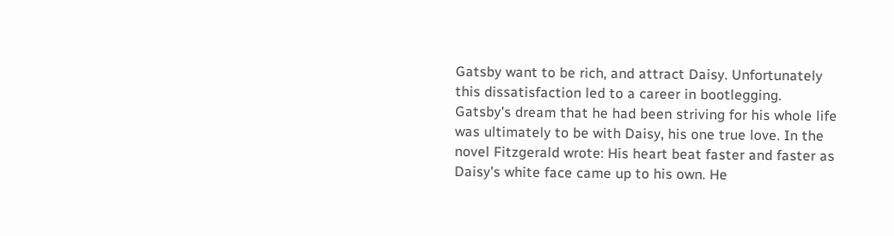Gatsby want to be rich, and attract Daisy. Unfortunately this dissatisfaction led to a career in bootlegging. Gatsby's dream that he had been striving for his whole life was ultimately to be with Daisy, his one true love. In the novel Fitzgerald wrote: His heart beat faster and faster as Daisy's white face came up to his own. He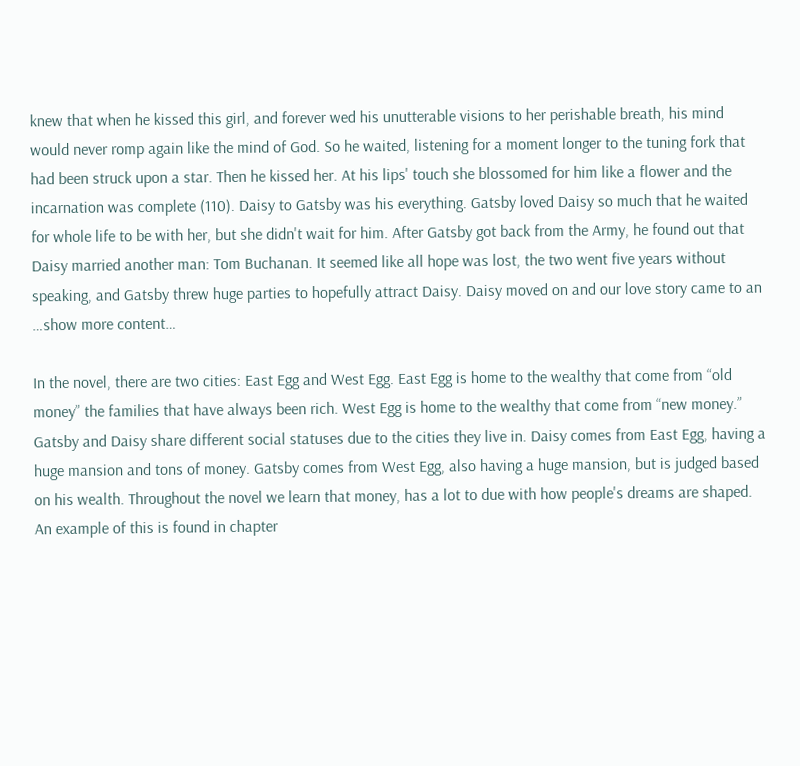knew that when he kissed this girl, and forever wed his unutterable visions to her perishable breath, his mind would never romp again like the mind of God. So he waited, listening for a moment longer to the tuning fork that had been struck upon a star. Then he kissed her. At his lips' touch she blossomed for him like a flower and the incarnation was complete (110). Daisy to Gatsby was his everything. Gatsby loved Daisy so much that he waited for whole life to be with her, but she didn't wait for him. After Gatsby got back from the Army, he found out that Daisy married another man: Tom Buchanan. It seemed like all hope was lost, the two went five years without speaking, and Gatsby threw huge parties to hopefully attract Daisy. Daisy moved on and our love story came to an …show more content…

In the novel, there are two cities: East Egg and West Egg. East Egg is home to the wealthy that come from “old money” the families that have always been rich. West Egg is home to the wealthy that come from “new money.” Gatsby and Daisy share different social statuses due to the cities they live in. Daisy comes from East Egg, having a huge mansion and tons of money. Gatsby comes from West Egg, also having a huge mansion, but is judged based on his wealth. Throughout the novel we learn that money, has a lot to due with how people's dreams are shaped. An example of this is found in chapter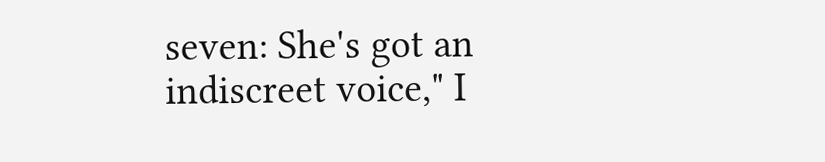seven: She's got an indiscreet voice," I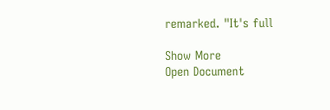remarked. "It's full

Show More
Open Document